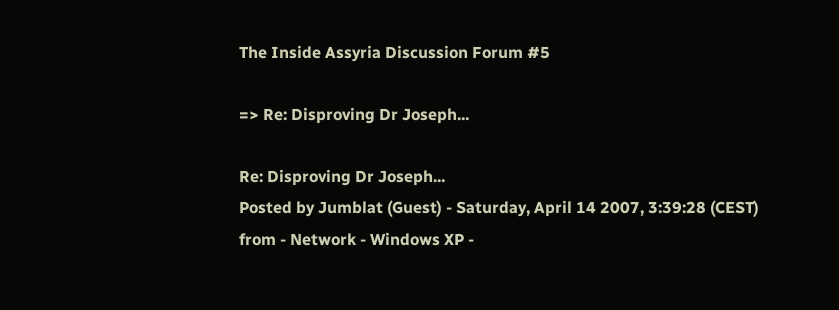The Inside Assyria Discussion Forum #5

=> Re: Disproving Dr Joseph...

Re: Disproving Dr Joseph...
Posted by Jumblat (Guest) - Saturday, April 14 2007, 3:39:28 (CEST)
from - Network - Windows XP -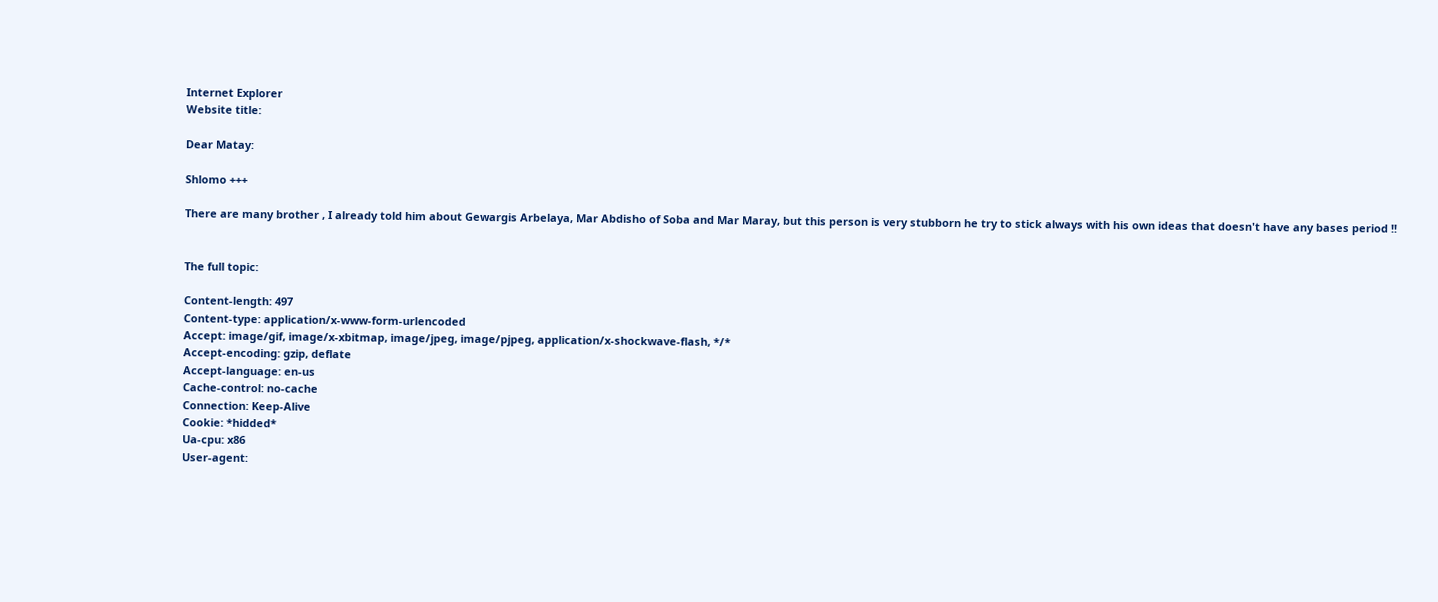Internet Explorer
Website title:

Dear Matay:

Shlomo +++

There are many brother , I already told him about Gewargis Arbelaya, Mar Abdisho of Soba and Mar Maray, but this person is very stubborn he try to stick always with his own ideas that doesn't have any bases period !!


The full topic:

Content-length: 497
Content-type: application/x-www-form-urlencoded
Accept: image/gif, image/x-xbitmap, image/jpeg, image/pjpeg, application/x-shockwave-flash, */*
Accept-encoding: gzip, deflate
Accept-language: en-us
Cache-control: no-cache
Connection: Keep-Alive
Cookie: *hidded*
Ua-cpu: x86
User-agent: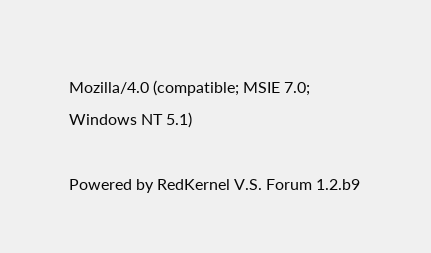Mozilla/4.0 (compatible; MSIE 7.0; Windows NT 5.1)

Powered by RedKernel V.S. Forum 1.2.b9